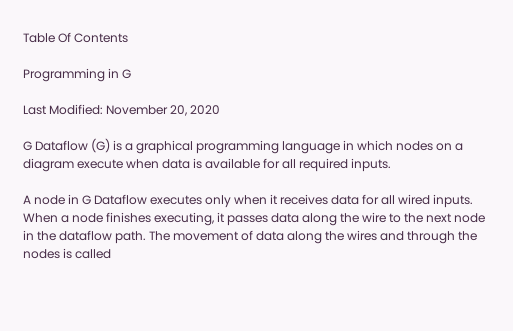Table Of Contents

Programming in G

Last Modified: November 20, 2020

G Dataflow (G) is a graphical programming language in which nodes on a diagram execute when data is available for all required inputs.

A node in G Dataflow executes only when it receives data for all wired inputs. When a node finishes executing, it passes data along the wire to the next node in the dataflow path. The movement of data along the wires and through the nodes is called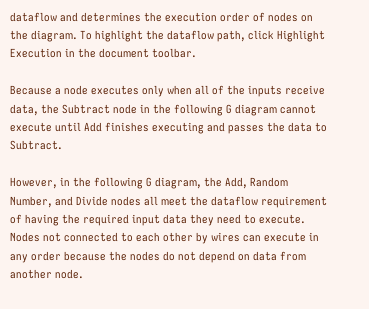dataflow and determines the execution order of nodes on the diagram. To highlight the dataflow path, click Highlight Execution in the document toolbar.

Because a node executes only when all of the inputs receive data, the Subtract node in the following G diagram cannot execute until Add finishes executing and passes the data to Subtract.

However, in the following G diagram, the Add, Random Number, and Divide nodes all meet the dataflow requirement of having the required input data they need to execute. Nodes not connected to each other by wires can execute in any order because the nodes do not depend on data from another node.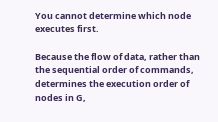You cannot determine which node executes first.

Because the flow of data, rather than the sequential order of commands, determines the execution order of nodes in G,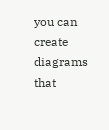you can create diagrams that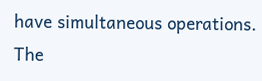have simultaneous operations. The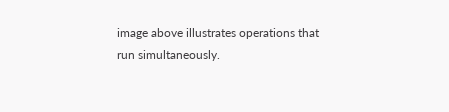image above illustrates operations that run simultaneously.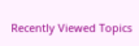Recently Viewed Topics